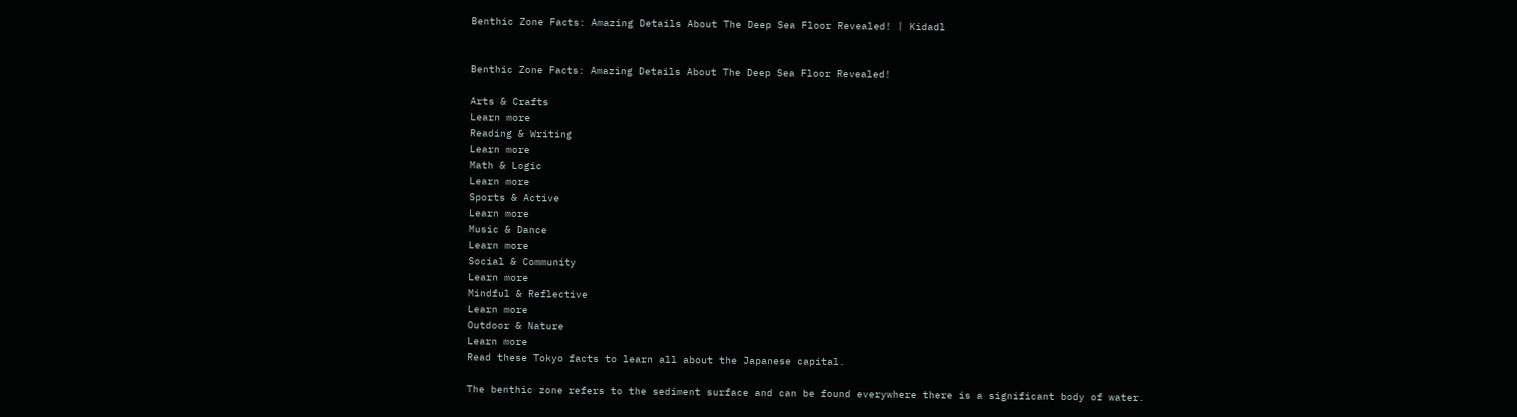Benthic Zone Facts: Amazing Details About The Deep Sea Floor Revealed! | Kidadl


Benthic Zone Facts: Amazing Details About The Deep Sea Floor Revealed!

Arts & Crafts
Learn more
Reading & Writing
Learn more
Math & Logic
Learn more
Sports & Active
Learn more
Music & Dance
Learn more
Social & Community
Learn more
Mindful & Reflective
Learn more
Outdoor & Nature
Learn more
Read these Tokyo facts to learn all about the Japanese capital.

The benthic zone refers to the sediment surface and can be found everywhere there is a significant body of water.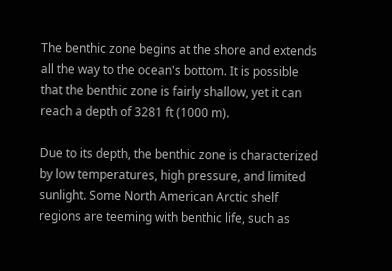The benthic zone begins at the shore and extends all the way to the ocean's bottom. It is possible that the benthic zone is fairly shallow, yet it can reach a depth of 3281 ft (1000 m).

Due to its depth, the benthic zone is characterized by low temperatures, high pressure, and limited sunlight. Some North American Arctic shelf regions are teeming with benthic life, such as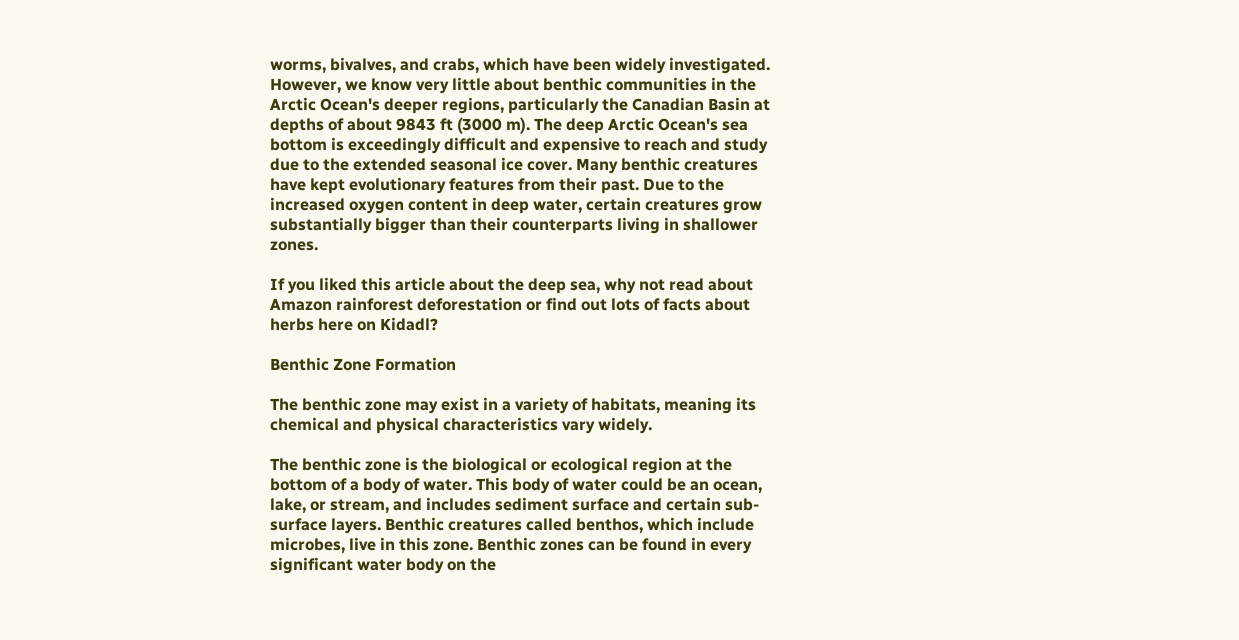worms, bivalves, and crabs, which have been widely investigated. However, we know very little about benthic communities in the Arctic Ocean's deeper regions, particularly the Canadian Basin at depths of about 9843 ft (3000 m). The deep Arctic Ocean's sea bottom is exceedingly difficult and expensive to reach and study due to the extended seasonal ice cover. Many benthic creatures have kept evolutionary features from their past. Due to the increased oxygen content in deep water, certain creatures grow substantially bigger than their counterparts living in shallower zones.

If you liked this article about the deep sea, why not read about Amazon rainforest deforestation or find out lots of facts about herbs here on Kidadl?

Benthic Zone Formation

The benthic zone may exist in a variety of habitats, meaning its chemical and physical characteristics vary widely.

The benthic zone is the biological or ecological region at the bottom of a body of water. This body of water could be an ocean, lake, or stream, and includes sediment surface and certain sub-surface layers. Benthic creatures called benthos, which include microbes, live in this zone. Benthic zones can be found in every significant water body on the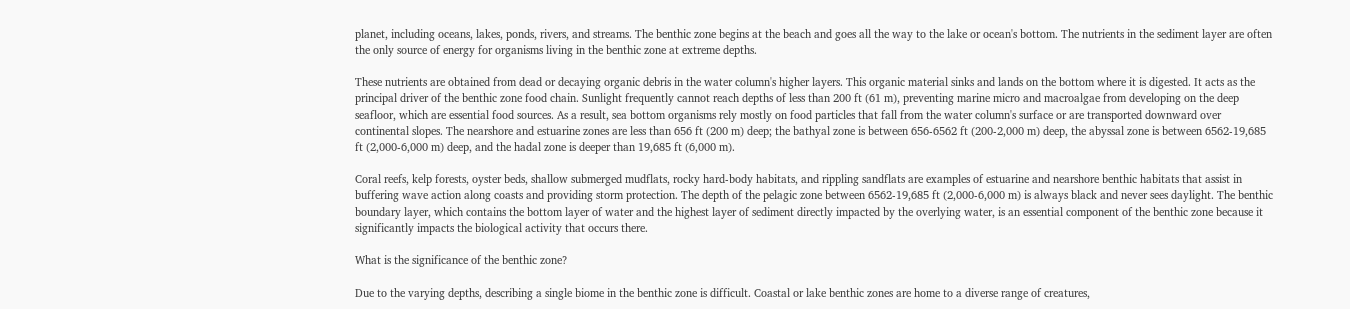planet, including oceans, lakes, ponds, rivers, and streams. The benthic zone begins at the beach and goes all the way to the lake or ocean's bottom. The nutrients in the sediment layer are often the only source of energy for organisms living in the benthic zone at extreme depths.

These nutrients are obtained from dead or decaying organic debris in the water column's higher layers. This organic material sinks and lands on the bottom where it is digested. It acts as the principal driver of the benthic zone food chain. Sunlight frequently cannot reach depths of less than 200 ft (61 m), preventing marine micro and macroalgae from developing on the deep seafloor, which are essential food sources. As a result, sea bottom organisms rely mostly on food particles that fall from the water column's surface or are transported downward over continental slopes. The nearshore and estuarine zones are less than 656 ft (200 m) deep; the bathyal zone is between 656-6562 ft (200-2,000 m) deep, the abyssal zone is between 6562-19,685 ft (2,000-6,000 m) deep, and the hadal zone is deeper than 19,685 ft (6,000 m).

Coral reefs, kelp forests, oyster beds, shallow submerged mudflats, rocky hard-body habitats, and rippling sandflats are examples of estuarine and nearshore benthic habitats that assist in buffering wave action along coasts and providing storm protection. The depth of the pelagic zone between 6562-19,685 ft (2,000-6,000 m) is always black and never sees daylight. The benthic boundary layer, which contains the bottom layer of water and the highest layer of sediment directly impacted by the overlying water, is an essential component of the benthic zone because it significantly impacts the biological activity that occurs there.

What is the significance of the benthic zone?

Due to the varying depths, describing a single biome in the benthic zone is difficult. Coastal or lake benthic zones are home to a diverse range of creatures,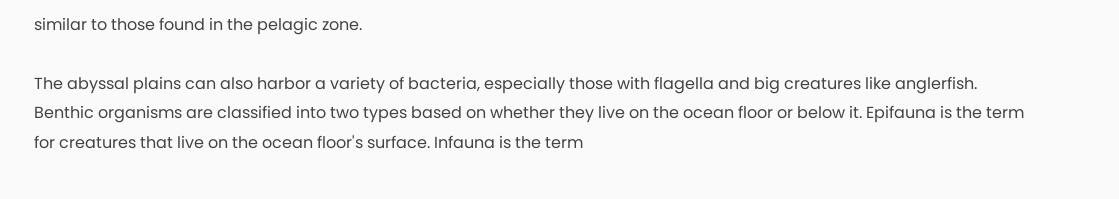similar to those found in the pelagic zone.

The abyssal plains can also harbor a variety of bacteria, especially those with flagella and big creatures like anglerfish. Benthic organisms are classified into two types based on whether they live on the ocean floor or below it. Epifauna is the term for creatures that live on the ocean floor's surface. Infauna is the term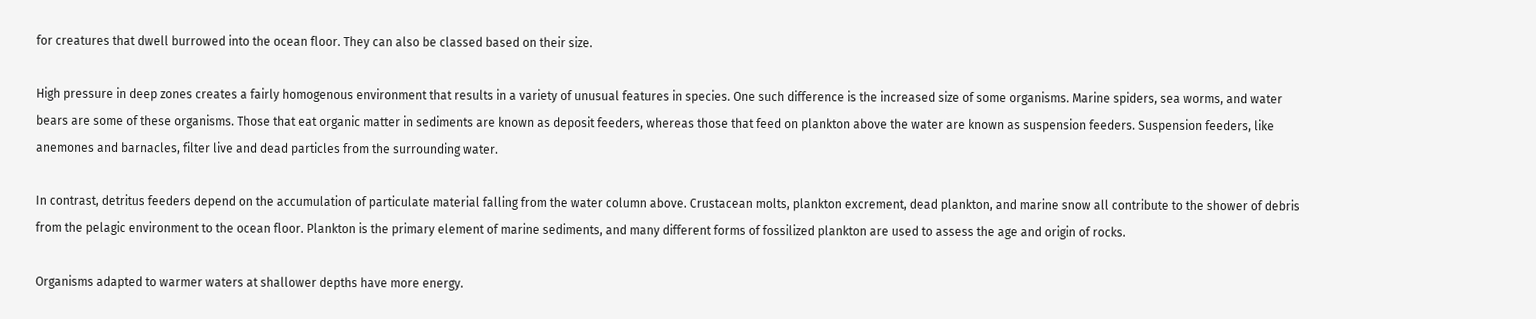for creatures that dwell burrowed into the ocean floor. They can also be classed based on their size.

High pressure in deep zones creates a fairly homogenous environment that results in a variety of unusual features in species. One such difference is the increased size of some organisms. Marine spiders, sea worms, and water bears are some of these organisms. Those that eat organic matter in sediments are known as deposit feeders, whereas those that feed on plankton above the water are known as suspension feeders. Suspension feeders, like anemones and barnacles, filter live and dead particles from the surrounding water.

In contrast, detritus feeders depend on the accumulation of particulate material falling from the water column above. Crustacean molts, plankton excrement, dead plankton, and marine snow all contribute to the shower of debris from the pelagic environment to the ocean floor. Plankton is the primary element of marine sediments, and many different forms of fossilized plankton are used to assess the age and origin of rocks.

Organisms adapted to warmer waters at shallower depths have more energy.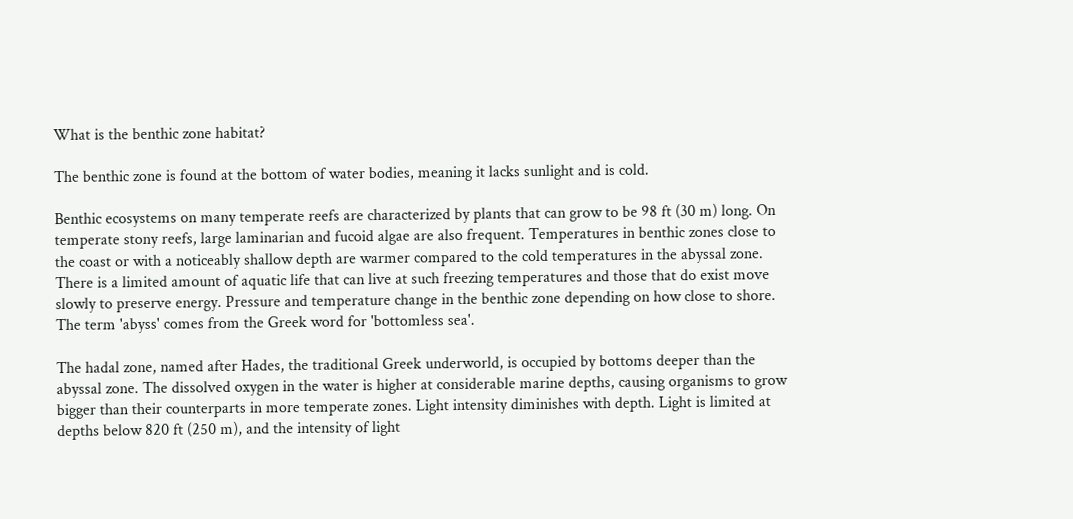What is the benthic zone habitat?

The benthic zone is found at the bottom of water bodies, meaning it lacks sunlight and is cold.

Benthic ecosystems on many temperate reefs are characterized by plants that can grow to be 98 ft (30 m) long. On temperate stony reefs, large laminarian and fucoid algae are also frequent. Temperatures in benthic zones close to the coast or with a noticeably shallow depth are warmer compared to the cold temperatures in the abyssal zone. There is a limited amount of aquatic life that can live at such freezing temperatures and those that do exist move slowly to preserve energy. Pressure and temperature change in the benthic zone depending on how close to shore. The term 'abyss' comes from the Greek word for 'bottomless sea'.

The hadal zone, named after Hades, the traditional Greek underworld, is occupied by bottoms deeper than the abyssal zone. The dissolved oxygen in the water is higher at considerable marine depths, causing organisms to grow bigger than their counterparts in more temperate zones. Light intensity diminishes with depth. Light is limited at depths below 820 ft (250 m), and the intensity of light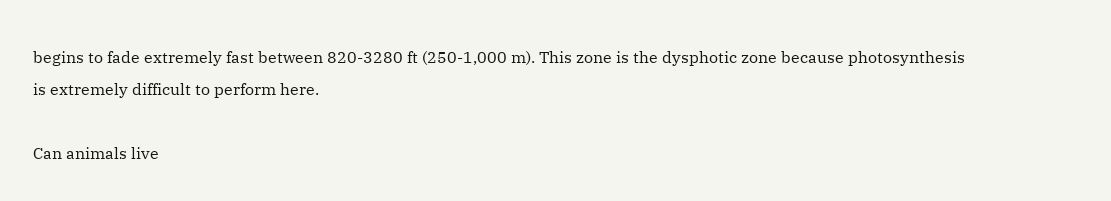begins to fade extremely fast between 820-3280 ft (250-1,000 m). This zone is the dysphotic zone because photosynthesis is extremely difficult to perform here.

Can animals live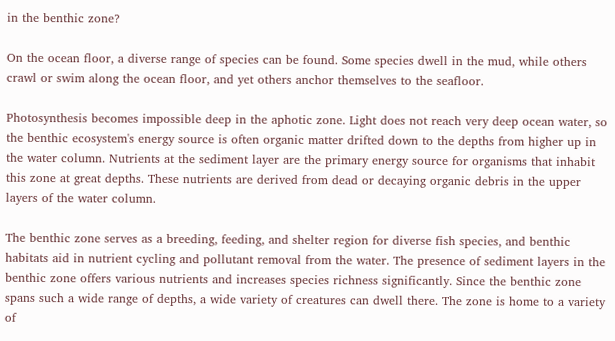in the benthic zone?

On the ocean floor, a diverse range of species can be found. Some species dwell in the mud, while others crawl or swim along the ocean floor, and yet others anchor themselves to the seafloor.

Photosynthesis becomes impossible deep in the aphotic zone. Light does not reach very deep ocean water, so the benthic ecosystem's energy source is often organic matter drifted down to the depths from higher up in the water column. Nutrients at the sediment layer are the primary energy source for organisms that inhabit this zone at great depths. These nutrients are derived from dead or decaying organic debris in the upper layers of the water column.

The benthic zone serves as a breeding, feeding, and shelter region for diverse fish species, and benthic habitats aid in nutrient cycling and pollutant removal from the water. The presence of sediment layers in the benthic zone offers various nutrients and increases species richness significantly. Since the benthic zone spans such a wide range of depths, a wide variety of creatures can dwell there. The zone is home to a variety of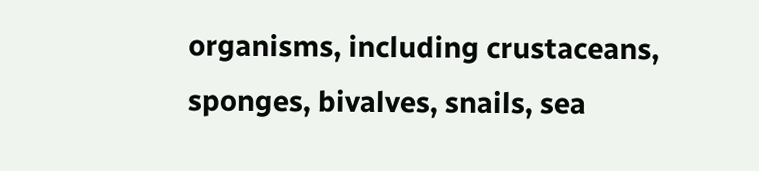organisms, including crustaceans, sponges, bivalves, snails, sea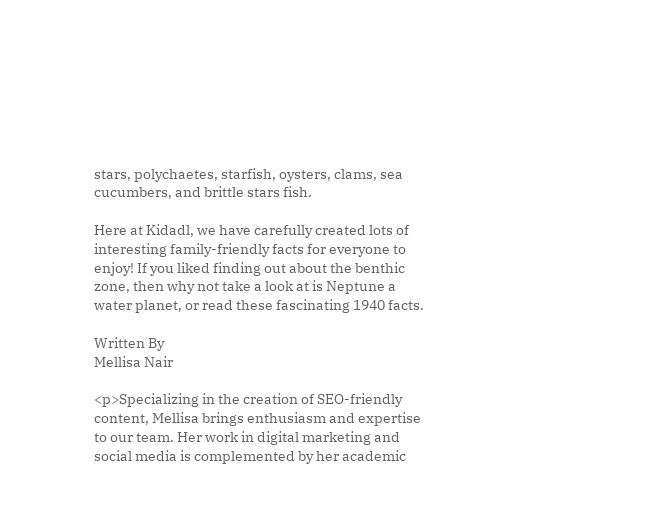stars, polychaetes, starfish, oysters, clams, sea cucumbers, and brittle stars fish.

Here at Kidadl, we have carefully created lots of interesting family-friendly facts for everyone to enjoy! If you liked finding out about the benthic zone, then why not take a look at is Neptune a water planet, or read these fascinating 1940 facts.

Written By
Mellisa Nair

<p>Specializing in the creation of SEO-friendly content, Mellisa brings enthusiasm and expertise to our team. Her work in digital marketing and social media is complemented by her academic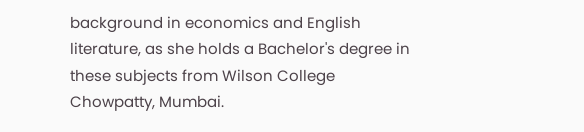background in economics and English literature, as she holds a Bachelor's degree in these subjects from Wilson College Chowpatty, Mumbai.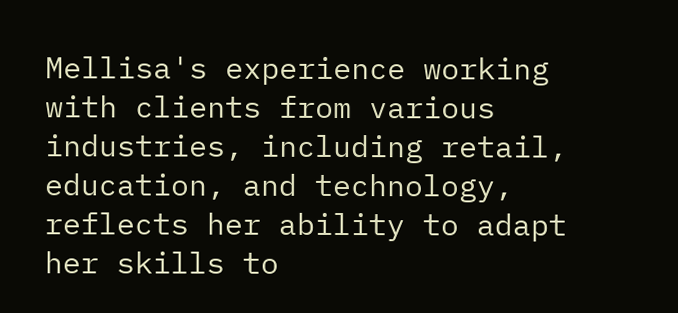Mellisa's experience working with clients from various industries, including retail, education, and technology, reflects her ability to adapt her skills to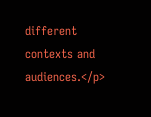different contexts and audiences.</p>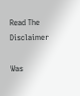Read The Disclaimer

Was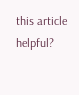this article helpful?